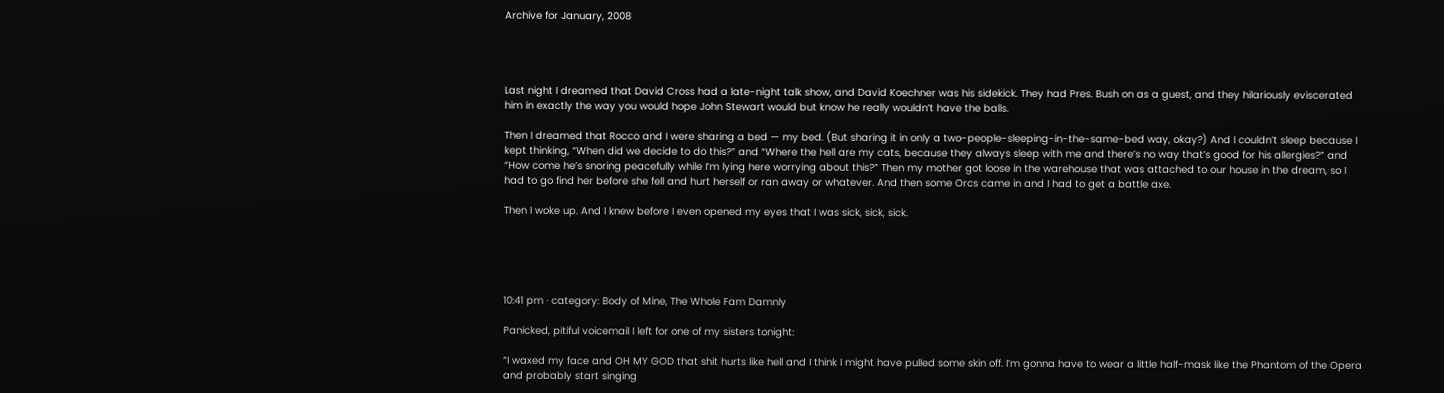Archive for January, 2008




Last night I dreamed that David Cross had a late-night talk show, and David Koechner was his sidekick. They had Pres. Bush on as a guest, and they hilariously eviscerated him in exactly the way you would hope John Stewart would but know he really wouldn’t have the balls.

Then I dreamed that Rocco and I were sharing a bed — my bed. (But sharing it in only a two-people-sleeping-in-the-same-bed way, okay?) And I couldn’t sleep because I kept thinking, “When did we decide to do this?” and “Where the hell are my cats, because they always sleep with me and there’s no way that’s good for his allergies?” and “How come he’s snoring peacefully while I’m lying here worrying about this?” Then my mother got loose in the warehouse that was attached to our house in the dream, so I had to go find her before she fell and hurt herself or ran away or whatever. And then some Orcs came in and I had to get a battle axe.

Then I woke up. And I knew before I even opened my eyes that I was sick, sick, sick.





10:41 pm · category: Body of Mine, The Whole Fam Damnly

Panicked, pitiful voicemail I left for one of my sisters tonight:

“I waxed my face and OH MY GOD that shit hurts like hell and I think I might have pulled some skin off. I’m gonna have to wear a little half-mask like the Phantom of the Opera and probably start singing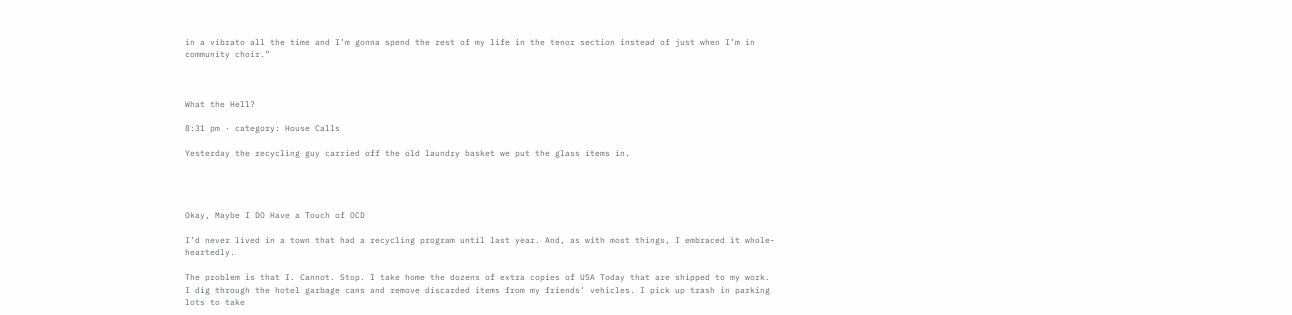in a vibrato all the time and I’m gonna spend the rest of my life in the tenor section instead of just when I’m in community choir.”



What the Hell?

8:31 pm · category: House Calls

Yesterday the recycling guy carried off the old laundry basket we put the glass items in.




Okay, Maybe I DO Have a Touch of OCD

I’d never lived in a town that had a recycling program until last year. And, as with most things, I embraced it whole-heartedly.

The problem is that I. Cannot. Stop. I take home the dozens of extra copies of USA Today that are shipped to my work.  I dig through the hotel garbage cans and remove discarded items from my friends’ vehicles. I pick up trash in parking lots to take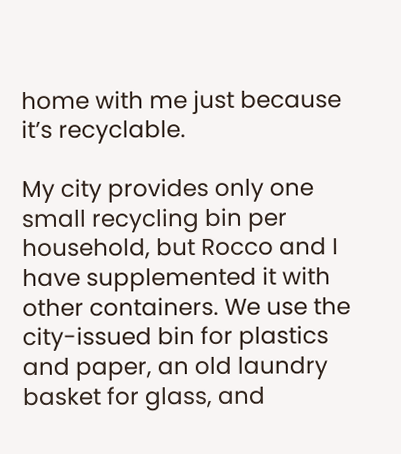home with me just because it’s recyclable.

My city provides only one small recycling bin per household, but Rocco and I have supplemented it with other containers. We use the city-issued bin for plastics and paper, an old laundry basket for glass, and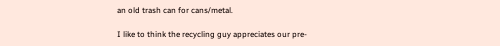an old trash can for cans/metal.

I like to think the recycling guy appreciates our pre-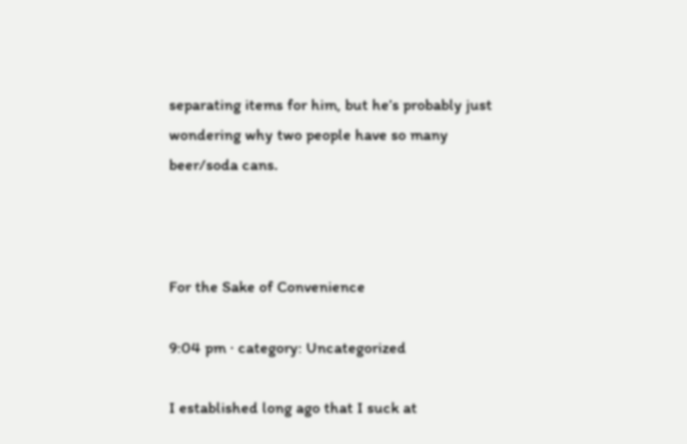separating items for him, but he’s probably just wondering why two people have so many beer/soda cans.



For the Sake of Convenience

9:04 pm · category: Uncategorized

I established long ago that I suck at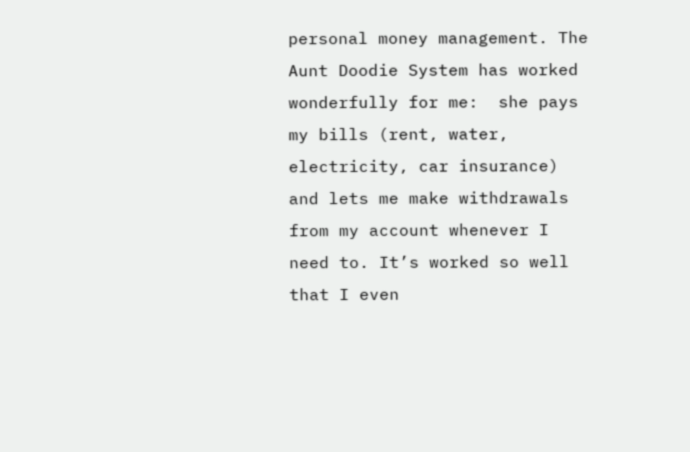personal money management. The Aunt Doodie System has worked wonderfully for me:  she pays my bills (rent, water, electricity, car insurance) and lets me make withdrawals from my account whenever I need to. It’s worked so well that I even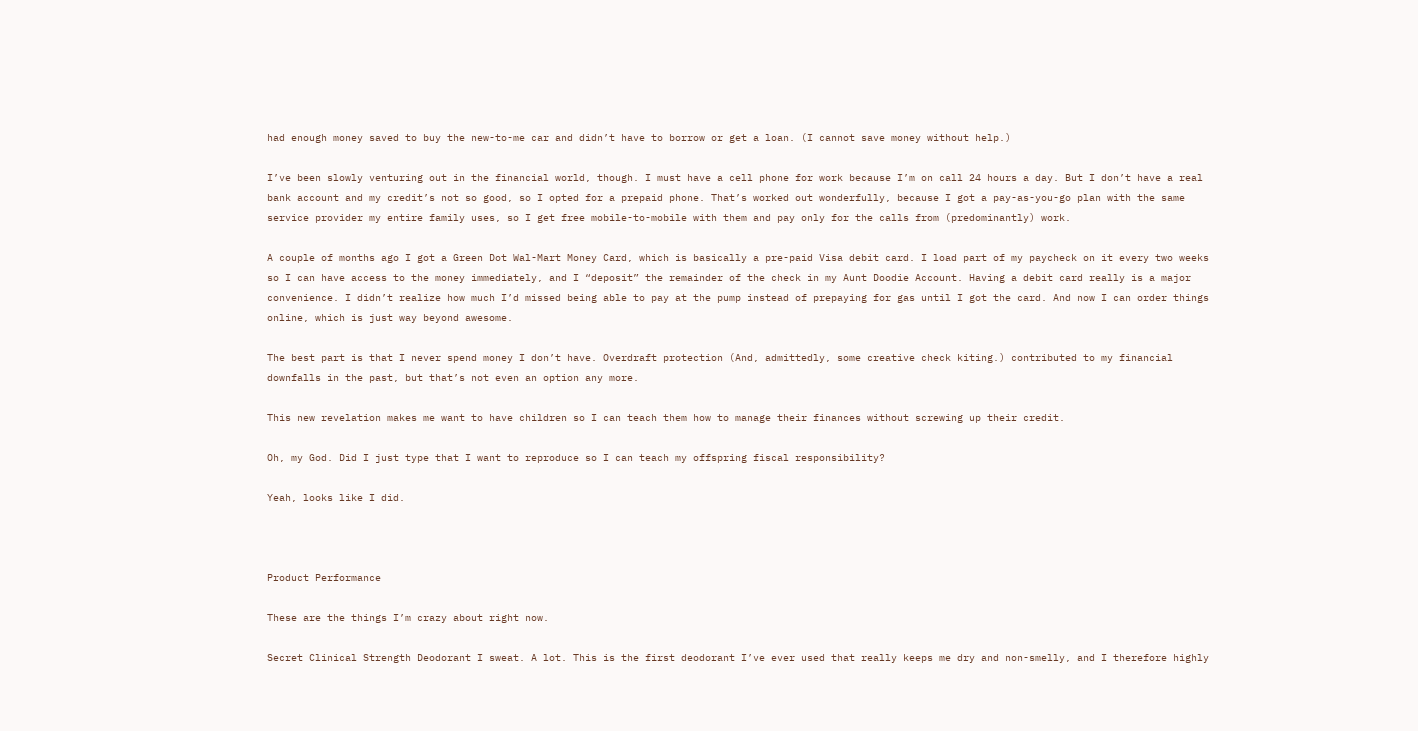had enough money saved to buy the new-to-me car and didn’t have to borrow or get a loan. (I cannot save money without help.)

I’ve been slowly venturing out in the financial world, though. I must have a cell phone for work because I’m on call 24 hours a day. But I don’t have a real bank account and my credit’s not so good, so I opted for a prepaid phone. That’s worked out wonderfully, because I got a pay-as-you-go plan with the same service provider my entire family uses, so I get free mobile-to-mobile with them and pay only for the calls from (predominantly) work.

A couple of months ago I got a Green Dot Wal-Mart Money Card, which is basically a pre-paid Visa debit card. I load part of my paycheck on it every two weeks so I can have access to the money immediately, and I “deposit” the remainder of the check in my Aunt Doodie Account. Having a debit card really is a major convenience. I didn’t realize how much I’d missed being able to pay at the pump instead of prepaying for gas until I got the card. And now I can order things online, which is just way beyond awesome.

The best part is that I never spend money I don’t have. Overdraft protection (And, admittedly, some creative check kiting.) contributed to my financial downfalls in the past, but that’s not even an option any more.

This new revelation makes me want to have children so I can teach them how to manage their finances without screwing up their credit.

Oh, my God. Did I just type that I want to reproduce so I can teach my offspring fiscal responsibility?

Yeah, looks like I did.



Product Performance

These are the things I’m crazy about right now.

Secret Clinical Strength Deodorant I sweat. A lot. This is the first deodorant I’ve ever used that really keeps me dry and non-smelly, and I therefore highly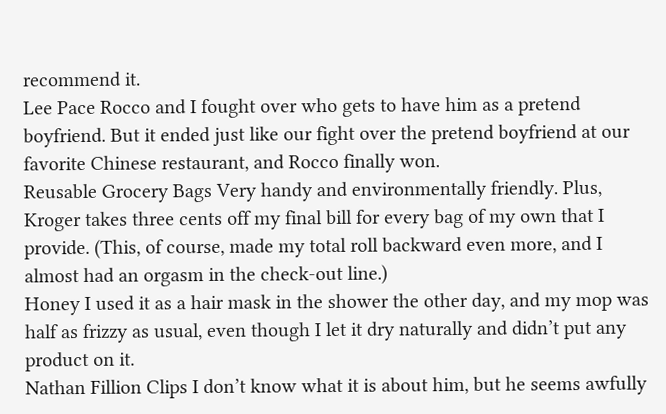recommend it.
Lee Pace Rocco and I fought over who gets to have him as a pretend boyfriend. But it ended just like our fight over the pretend boyfriend at our favorite Chinese restaurant, and Rocco finally won.
Reusable Grocery Bags Very handy and environmentally friendly. Plus, Kroger takes three cents off my final bill for every bag of my own that I provide. (This, of course, made my total roll backward even more, and I almost had an orgasm in the check-out line.)
Honey I used it as a hair mask in the shower the other day, and my mop was half as frizzy as usual, even though I let it dry naturally and didn’t put any product on it.
Nathan Fillion Clips I don’t know what it is about him, but he seems awfully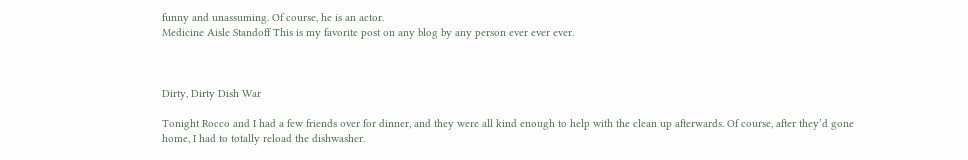funny and unassuming. Of course, he is an actor.
Medicine Aisle Standoff This is my favorite post on any blog by any person ever ever ever.



Dirty, Dirty Dish War

Tonight Rocco and I had a few friends over for dinner, and they were all kind enough to help with the clean up afterwards. Of course, after they’d gone home, I had to totally reload the dishwasher.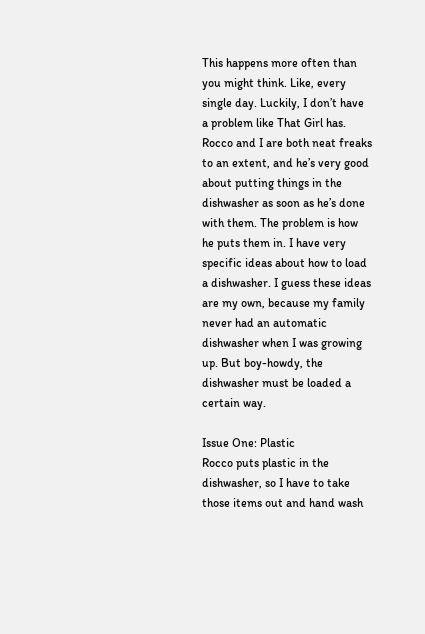This happens more often than you might think. Like, every single day. Luckily, I don’t have a problem like That Girl has. Rocco and I are both neat freaks to an extent, and he’s very good about putting things in the dishwasher as soon as he’s done with them. The problem is how he puts them in. I have very specific ideas about how to load a dishwasher. I guess these ideas are my own, because my family never had an automatic dishwasher when I was growing up. But boy-howdy, the dishwasher must be loaded a certain way.

Issue One: Plastic
Rocco puts plastic in the dishwasher, so I have to take those items out and hand wash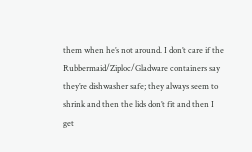them when he’s not around. I don’t care if the Rubbermaid/Ziploc/Gladware containers say they’re dishwasher safe; they always seem to shrink and then the lids don’t fit and then I get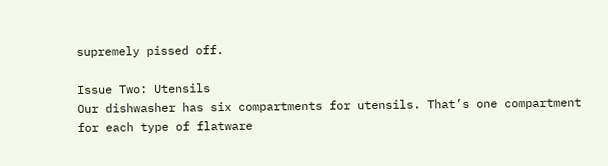supremely pissed off.

Issue Two: Utensils
Our dishwasher has six compartments for utensils. That’s one compartment for each type of flatware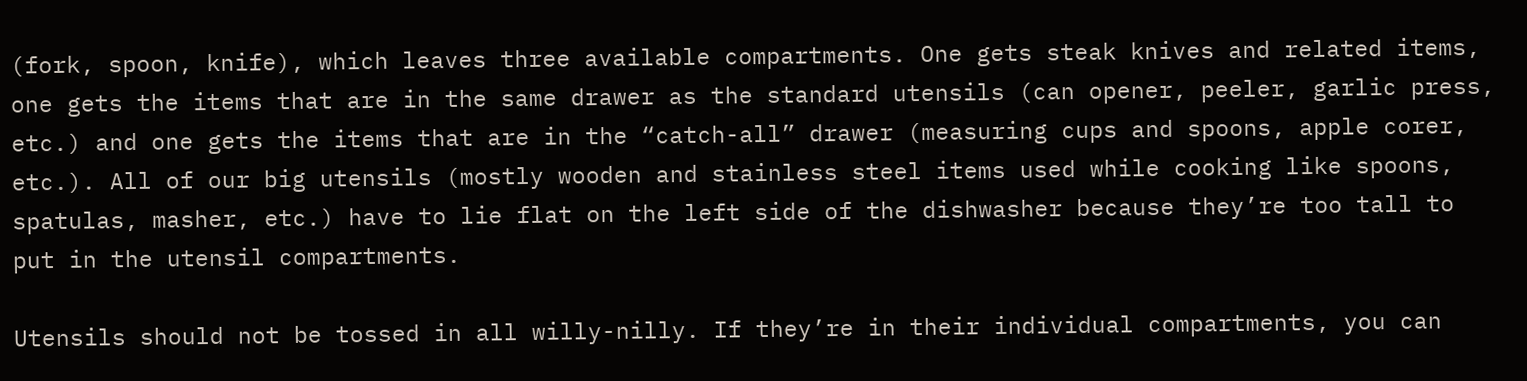(fork, spoon, knife), which leaves three available compartments. One gets steak knives and related items, one gets the items that are in the same drawer as the standard utensils (can opener, peeler, garlic press, etc.) and one gets the items that are in the “catch-all” drawer (measuring cups and spoons, apple corer, etc.). All of our big utensils (mostly wooden and stainless steel items used while cooking like spoons, spatulas, masher, etc.) have to lie flat on the left side of the dishwasher because they’re too tall to put in the utensil compartments.

Utensils should not be tossed in all willy-nilly. If they’re in their individual compartments, you can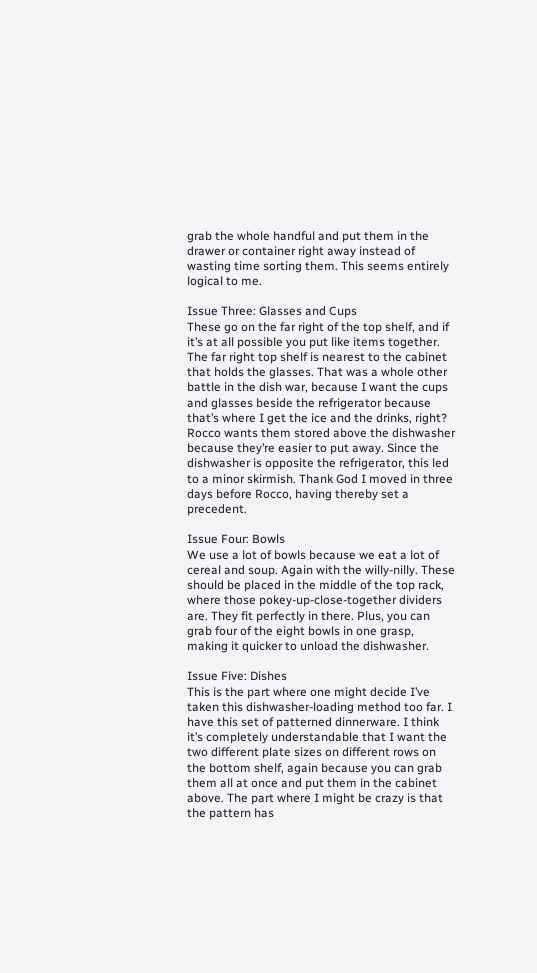grab the whole handful and put them in the drawer or container right away instead of wasting time sorting them. This seems entirely logical to me.

Issue Three: Glasses and Cups
These go on the far right of the top shelf, and if it’s at all possible you put like items together. The far right top shelf is nearest to the cabinet that holds the glasses. That was a whole other battle in the dish war, because I want the cups and glasses beside the refrigerator because that’s where I get the ice and the drinks, right? Rocco wants them stored above the dishwasher because they’re easier to put away. Since the dishwasher is opposite the refrigerator, this led to a minor skirmish. Thank God I moved in three days before Rocco, having thereby set a precedent.

Issue Four: Bowls
We use a lot of bowls because we eat a lot of cereal and soup. Again with the willy-nilly. These should be placed in the middle of the top rack, where those pokey-up-close-together dividers are. They fit perfectly in there. Plus, you can grab four of the eight bowls in one grasp, making it quicker to unload the dishwasher.

Issue Five: Dishes
This is the part where one might decide I’ve taken this dishwasher-loading method too far. I have this set of patterned dinnerware. I think it’s completely understandable that I want the two different plate sizes on different rows on the bottom shelf, again because you can grab them all at once and put them in the cabinet above. The part where I might be crazy is that the pattern has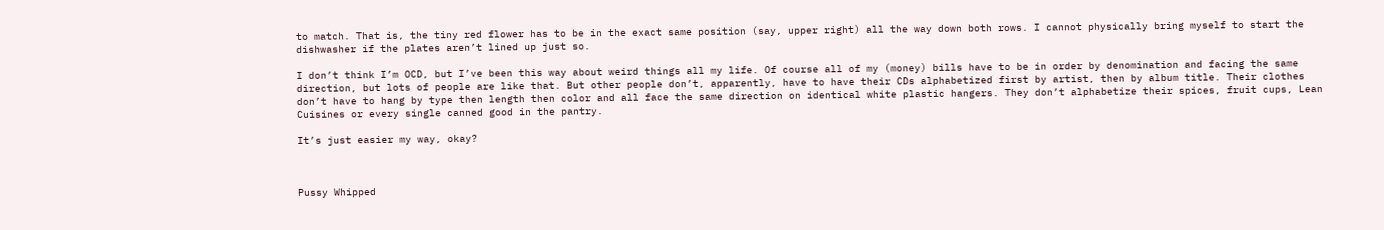to match. That is, the tiny red flower has to be in the exact same position (say, upper right) all the way down both rows. I cannot physically bring myself to start the dishwasher if the plates aren’t lined up just so.

I don’t think I’m OCD, but I’ve been this way about weird things all my life. Of course all of my (money) bills have to be in order by denomination and facing the same direction, but lots of people are like that. But other people don’t, apparently, have to have their CDs alphabetized first by artist, then by album title. Their clothes don’t have to hang by type then length then color and all face the same direction on identical white plastic hangers. They don’t alphabetize their spices, fruit cups, Lean Cuisines or every single canned good in the pantry.

It’s just easier my way, okay?



Pussy Whipped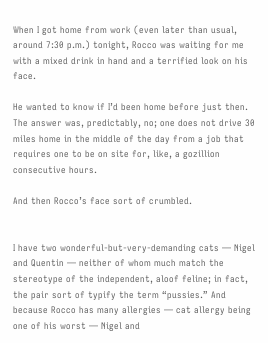When I got home from work (even later than usual, around 7:30 p.m.) tonight, Rocco was waiting for me with a mixed drink in hand and a terrified look on his face.

He wanted to know if I’d been home before just then. The answer was, predictably, no; one does not drive 30 miles home in the middle of the day from a job that requires one to be on site for, like, a gozillion consecutive hours.

And then Rocco’s face sort of crumbled.


I have two wonderful-but-very-demanding cats — Nigel and Quentin — neither of whom much match the stereotype of the independent, aloof feline; in fact, the pair sort of typify the term “pussies.” And because Rocco has many allergies — cat allergy being one of his worst — Nigel and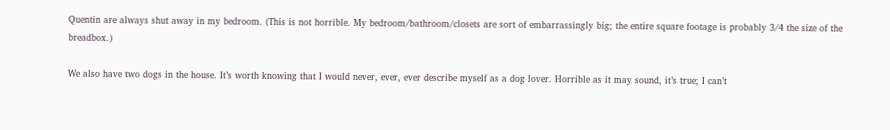Quentin are always shut away in my bedroom. (This is not horrible. My bedroom/bathroom/closets are sort of embarrassingly big; the entire square footage is probably 3/4 the size of the breadbox.)

We also have two dogs in the house. It’s worth knowing that I would never, ever, ever describe myself as a dog lover. Horrible as it may sound, it’s true; I can’t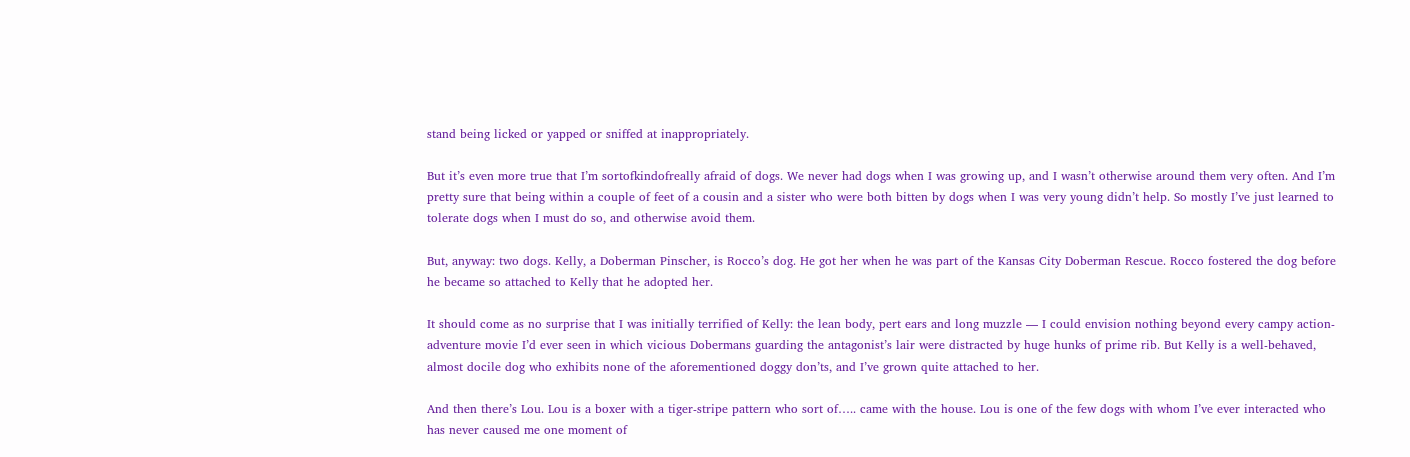stand being licked or yapped or sniffed at inappropriately.

But it’s even more true that I’m sortofkindofreally afraid of dogs. We never had dogs when I was growing up, and I wasn’t otherwise around them very often. And I’m pretty sure that being within a couple of feet of a cousin and a sister who were both bitten by dogs when I was very young didn’t help. So mostly I’ve just learned to tolerate dogs when I must do so, and otherwise avoid them.

But, anyway: two dogs. Kelly, a Doberman Pinscher, is Rocco’s dog. He got her when he was part of the Kansas City Doberman Rescue. Rocco fostered the dog before he became so attached to Kelly that he adopted her.

It should come as no surprise that I was initially terrified of Kelly: the lean body, pert ears and long muzzle — I could envision nothing beyond every campy action-adventure movie I’d ever seen in which vicious Dobermans guarding the antagonist’s lair were distracted by huge hunks of prime rib. But Kelly is a well-behaved, almost docile dog who exhibits none of the aforementioned doggy don’ts, and I’ve grown quite attached to her.

And then there’s Lou. Lou is a boxer with a tiger-stripe pattern who sort of….. came with the house. Lou is one of the few dogs with whom I’ve ever interacted who has never caused me one moment of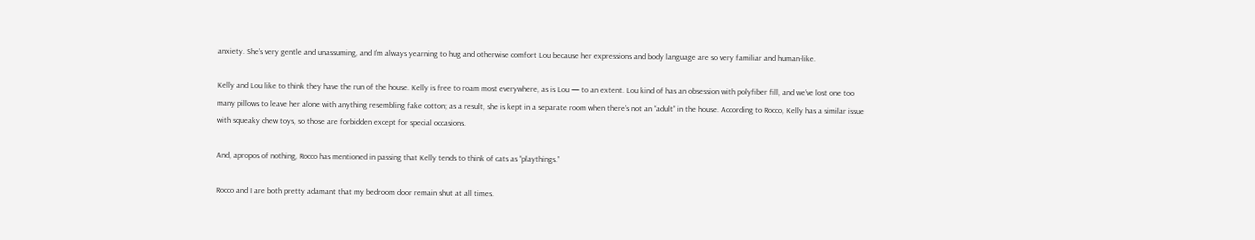anxiety. She’s very gentle and unassuming, and I’m always yearning to hug and otherwise comfort Lou because her expressions and body language are so very familiar and human-like.

Kelly and Lou like to think they have the run of the house. Kelly is free to roam most everywhere, as is Lou — to an extent. Lou kind of has an obsession with polyfiber fill, and we’ve lost one too many pillows to leave her alone with anything resembling fake cotton; as a result, she is kept in a separate room when there’s not an “adult” in the house. According to Rocco, Kelly has a similar issue with squeaky chew toys, so those are forbidden except for special occasions.

And, apropos of nothing, Rocco has mentioned in passing that Kelly tends to think of cats as “playthings.”

Rocco and I are both pretty adamant that my bedroom door remain shut at all times.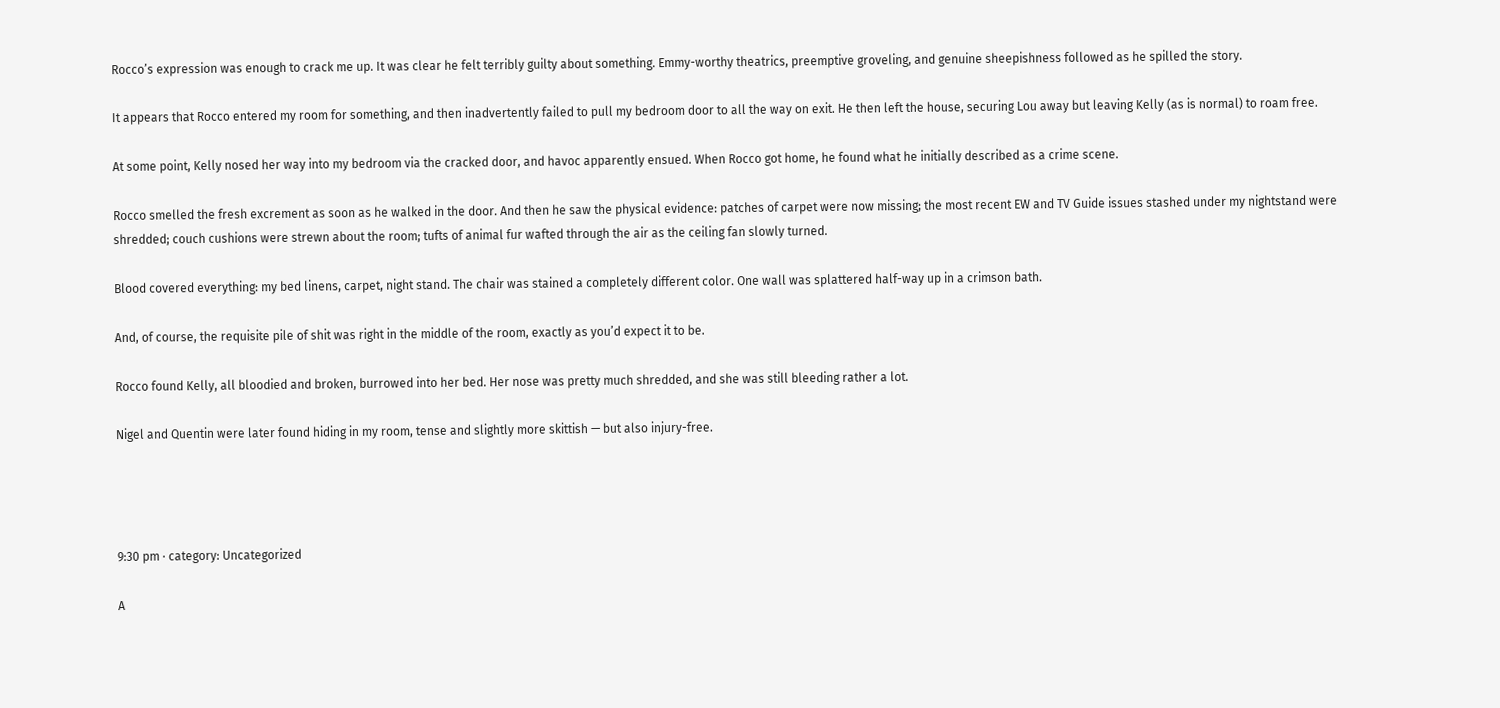Rocco’s expression was enough to crack me up. It was clear he felt terribly guilty about something. Emmy-worthy theatrics, preemptive groveling, and genuine sheepishness followed as he spilled the story.

It appears that Rocco entered my room for something, and then inadvertently failed to pull my bedroom door to all the way on exit. He then left the house, securing Lou away but leaving Kelly (as is normal) to roam free.

At some point, Kelly nosed her way into my bedroom via the cracked door, and havoc apparently ensued. When Rocco got home, he found what he initially described as a crime scene.

Rocco smelled the fresh excrement as soon as he walked in the door. And then he saw the physical evidence: patches of carpet were now missing; the most recent EW and TV Guide issues stashed under my nightstand were shredded; couch cushions were strewn about the room; tufts of animal fur wafted through the air as the ceiling fan slowly turned.

Blood covered everything: my bed linens, carpet, night stand. The chair was stained a completely different color. One wall was splattered half-way up in a crimson bath.

And, of course, the requisite pile of shit was right in the middle of the room, exactly as you’d expect it to be.

Rocco found Kelly, all bloodied and broken, burrowed into her bed. Her nose was pretty much shredded, and she was still bleeding rather a lot.

Nigel and Quentin were later found hiding in my room, tense and slightly more skittish — but also injury-free.




9:30 pm · category: Uncategorized

A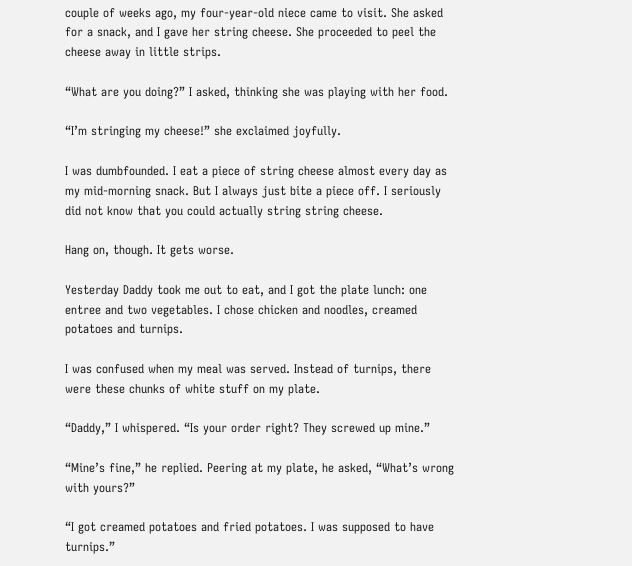couple of weeks ago, my four-year-old niece came to visit. She asked for a snack, and I gave her string cheese. She proceeded to peel the cheese away in little strips.

“What are you doing?” I asked, thinking she was playing with her food.

“I’m stringing my cheese!” she exclaimed joyfully.

I was dumbfounded. I eat a piece of string cheese almost every day as my mid-morning snack. But I always just bite a piece off. I seriously did not know that you could actually string string cheese.

Hang on, though. It gets worse.

Yesterday Daddy took me out to eat, and I got the plate lunch: one entree and two vegetables. I chose chicken and noodles, creamed potatoes and turnips.

I was confused when my meal was served. Instead of turnips, there were these chunks of white stuff on my plate.

“Daddy,” I whispered. “Is your order right? They screwed up mine.”

“Mine’s fine,” he replied. Peering at my plate, he asked, “What’s wrong with yours?”

“I got creamed potatoes and fried potatoes. I was supposed to have turnips.”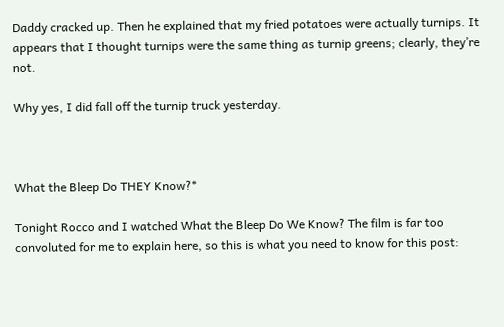Daddy cracked up. Then he explained that my fried potatoes were actually turnips. It appears that I thought turnips were the same thing as turnip greens; clearly, they’re not.

Why yes, I did fall off the turnip truck yesterday.



What the Bleep Do THEY Know?*

Tonight Rocco and I watched What the Bleep Do We Know? The film is far too convoluted for me to explain here, so this is what you need to know for this post: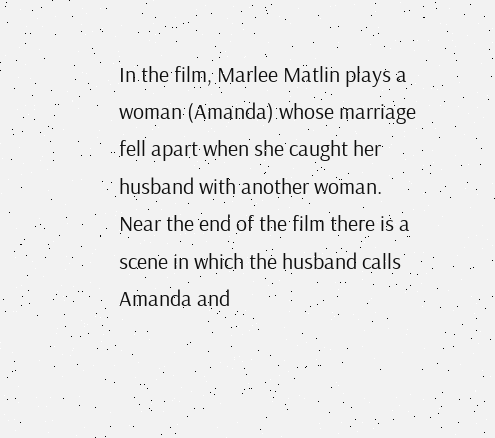In the film, Marlee Matlin plays a woman (Amanda) whose marriage fell apart when she caught her husband with another woman. Near the end of the film there is a scene in which the husband calls Amanda and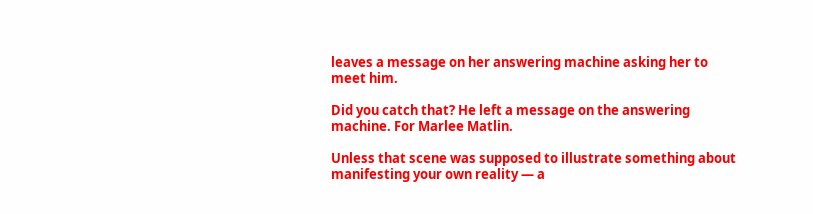leaves a message on her answering machine asking her to meet him.

Did you catch that? He left a message on the answering machine. For Marlee Matlin.

Unless that scene was supposed to illustrate something about manifesting your own reality — a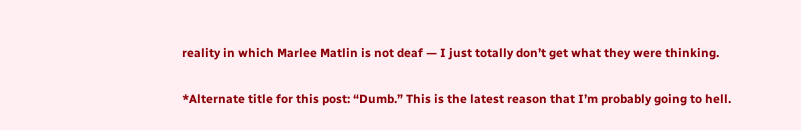reality in which Marlee Matlin is not deaf — I just totally don’t get what they were thinking.

*Alternate title for this post: “Dumb.” This is the latest reason that I’m probably going to hell.